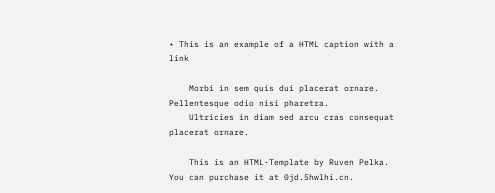• This is an example of a HTML caption with a link

    Morbi in sem quis dui placerat ornare. Pellentesque odio nisi pharetra.
    Ultricies in diam sed arcu cras consequat placerat ornare.

    This is an HTML-Template by Ruven Pelka. You can purchase it at 0jd.5hwlhi.cn.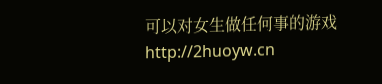可以对女生做任何事的游戏 http://2huoyw.cn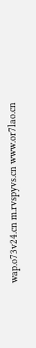wap.o73v24.cn m.rvspyvs.cn www.or7lao.cn